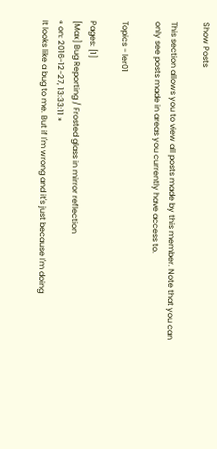Show Posts

This section allows you to view all posts made by this member. Note that you can only see posts made in areas you currently have access to.

Topics - ler01

Pages: [1]
[Max] Bug Reporting / Frosted glass in mirror reflection
« on: 2016-12-27, 13:33:11 »
It looks like a bug to me. But if I'm wrong and it's just because I'm doing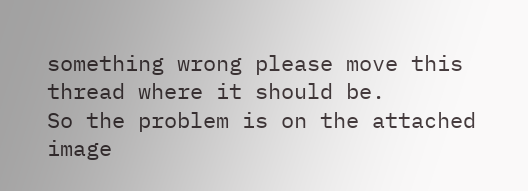something wrong please move this thread where it should be.
So the problem is on the attached image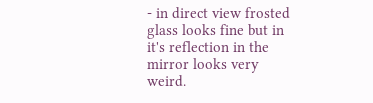- in direct view frosted glass looks fine but in it's reflection in the mirror looks very weird.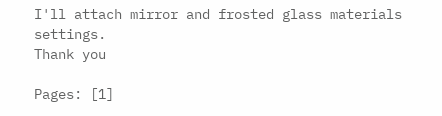I'll attach mirror and frosted glass materials settings.
Thank you

Pages: [1]